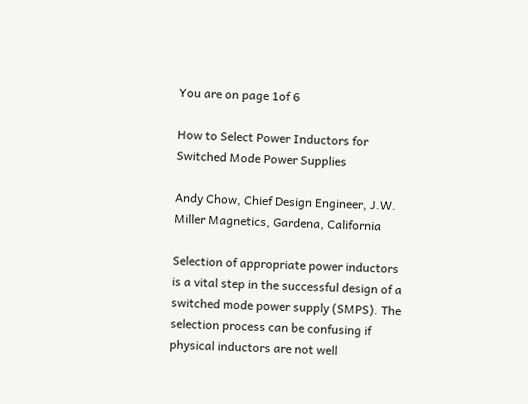You are on page 1of 6

How to Select Power Inductors for Switched Mode Power Supplies

Andy Chow, Chief Design Engineer, J.W. Miller Magnetics, Gardena, California

Selection of appropriate power inductors is a vital step in the successful design of a switched mode power supply (SMPS). The selection process can be confusing if physical inductors are not well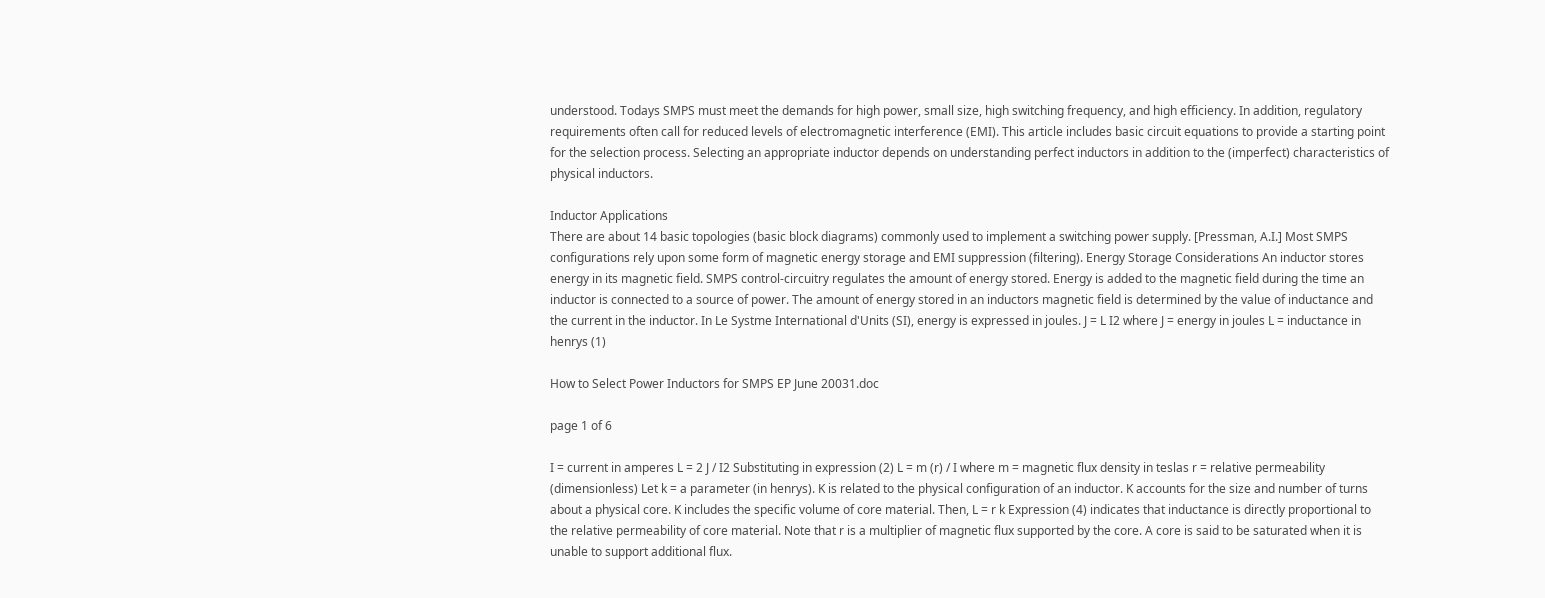understood. Todays SMPS must meet the demands for high power, small size, high switching frequency, and high efficiency. In addition, regulatory requirements often call for reduced levels of electromagnetic interference (EMI). This article includes basic circuit equations to provide a starting point for the selection process. Selecting an appropriate inductor depends on understanding perfect inductors in addition to the (imperfect) characteristics of physical inductors.

Inductor Applications
There are about 14 basic topologies (basic block diagrams) commonly used to implement a switching power supply. [Pressman, A.I.] Most SMPS configurations rely upon some form of magnetic energy storage and EMI suppression (filtering). Energy Storage Considerations An inductor stores energy in its magnetic field. SMPS control-circuitry regulates the amount of energy stored. Energy is added to the magnetic field during the time an inductor is connected to a source of power. The amount of energy stored in an inductors magnetic field is determined by the value of inductance and the current in the inductor. In Le Systme International d'Units (SI), energy is expressed in joules. J = L I2 where J = energy in joules L = inductance in henrys (1)

How to Select Power Inductors for SMPS EP June 20031.doc

page 1 of 6

I = current in amperes L = 2 J / I2 Substituting in expression (2) L = m (r) / I where m = magnetic flux density in teslas r = relative permeability (dimensionless) Let k = a parameter (in henrys). K is related to the physical configuration of an inductor. K accounts for the size and number of turns about a physical core. K includes the specific volume of core material. Then, L = r k Expression (4) indicates that inductance is directly proportional to the relative permeability of core material. Note that r is a multiplier of magnetic flux supported by the core. A core is said to be saturated when it is unable to support additional flux.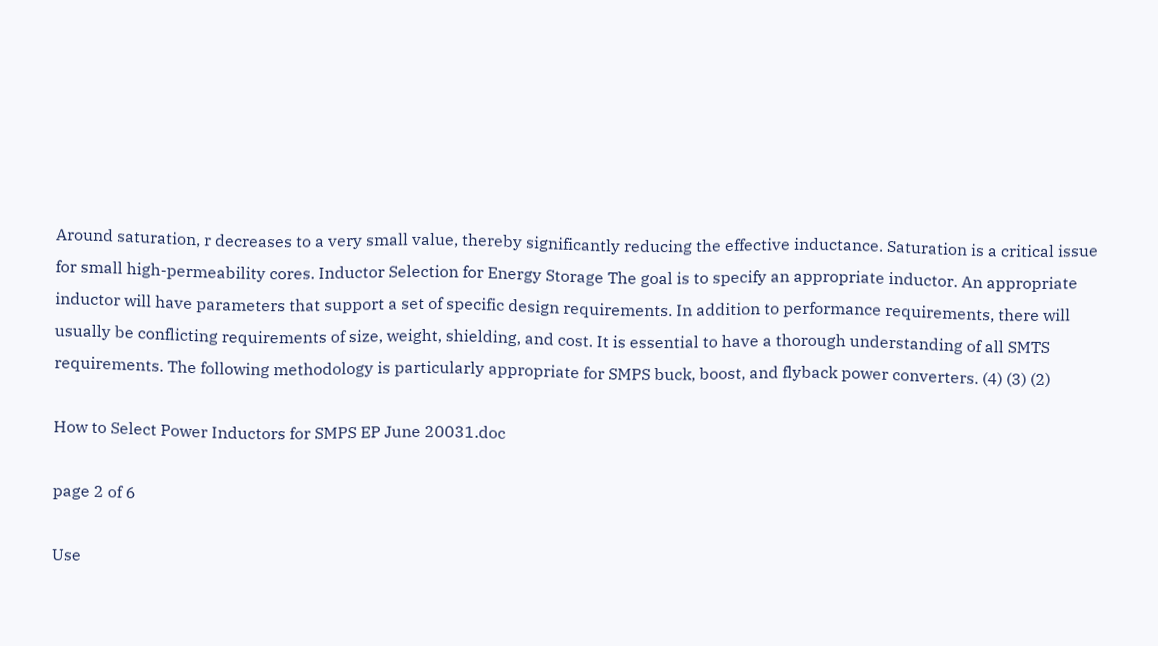Around saturation, r decreases to a very small value, thereby significantly reducing the effective inductance. Saturation is a critical issue for small high-permeability cores. Inductor Selection for Energy Storage The goal is to specify an appropriate inductor. An appropriate inductor will have parameters that support a set of specific design requirements. In addition to performance requirements, there will usually be conflicting requirements of size, weight, shielding, and cost. It is essential to have a thorough understanding of all SMTS requirements. The following methodology is particularly appropriate for SMPS buck, boost, and flyback power converters. (4) (3) (2)

How to Select Power Inductors for SMPS EP June 20031.doc

page 2 of 6

Use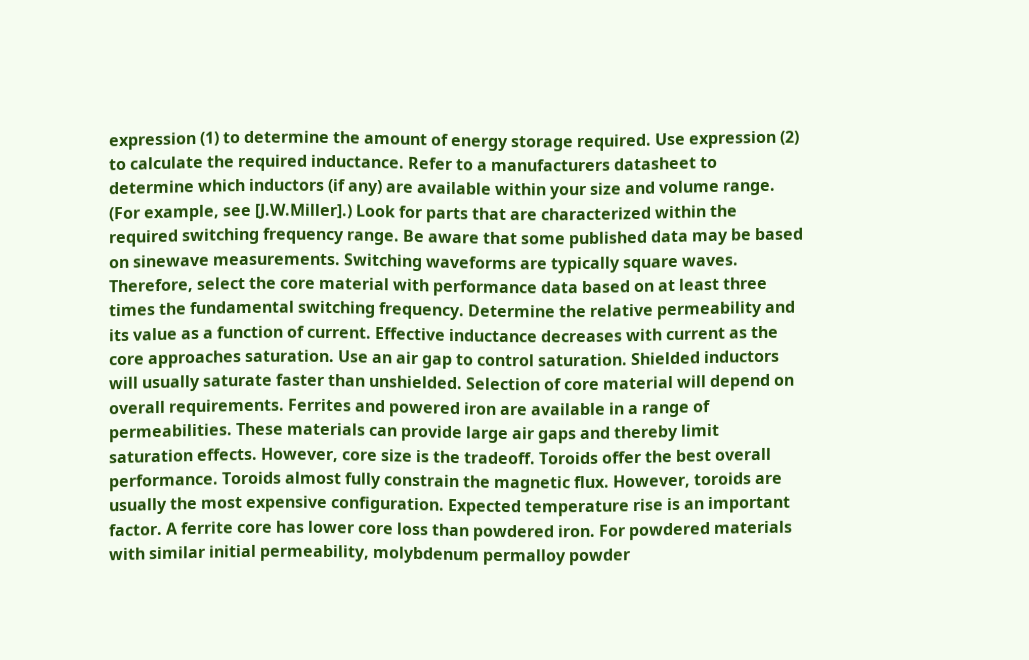expression (1) to determine the amount of energy storage required. Use expression (2) to calculate the required inductance. Refer to a manufacturers datasheet to determine which inductors (if any) are available within your size and volume range. (For example, see [J.W.Miller].) Look for parts that are characterized within the required switching frequency range. Be aware that some published data may be based on sinewave measurements. Switching waveforms are typically square waves. Therefore, select the core material with performance data based on at least three times the fundamental switching frequency. Determine the relative permeability and its value as a function of current. Effective inductance decreases with current as the core approaches saturation. Use an air gap to control saturation. Shielded inductors will usually saturate faster than unshielded. Selection of core material will depend on overall requirements. Ferrites and powered iron are available in a range of permeabilities. These materials can provide large air gaps and thereby limit saturation effects. However, core size is the tradeoff. Toroids offer the best overall performance. Toroids almost fully constrain the magnetic flux. However, toroids are usually the most expensive configuration. Expected temperature rise is an important factor. A ferrite core has lower core loss than powdered iron. For powdered materials with similar initial permeability, molybdenum permalloy powder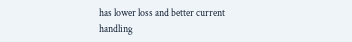has lower loss and better current handling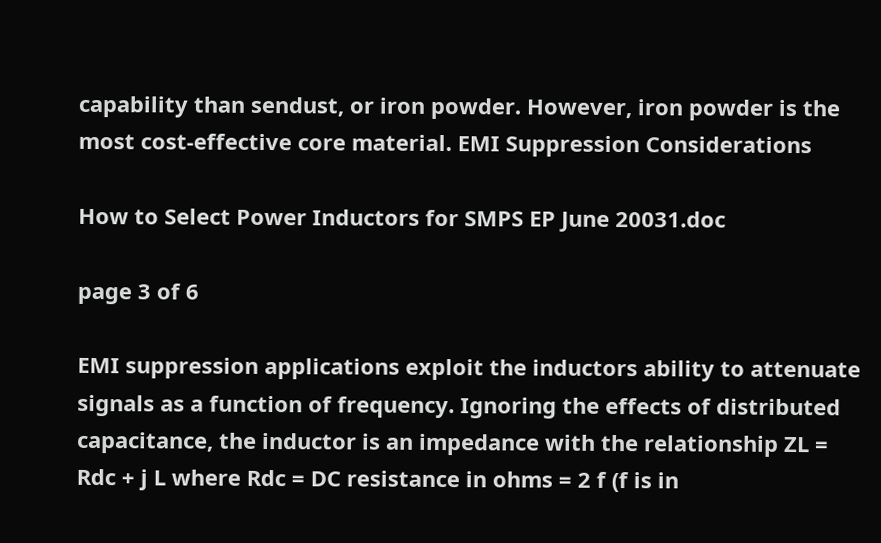capability than sendust, or iron powder. However, iron powder is the most cost-effective core material. EMI Suppression Considerations

How to Select Power Inductors for SMPS EP June 20031.doc

page 3 of 6

EMI suppression applications exploit the inductors ability to attenuate signals as a function of frequency. Ignoring the effects of distributed capacitance, the inductor is an impedance with the relationship ZL = Rdc + j L where Rdc = DC resistance in ohms = 2 f (f is in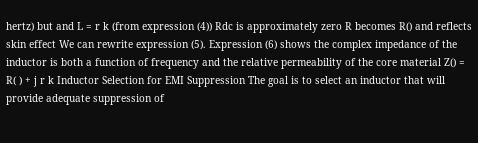hertz) but and L = r k (from expression (4)) Rdc is approximately zero R becomes R() and reflects skin effect We can rewrite expression (5). Expression (6) shows the complex impedance of the inductor is both a function of frequency and the relative permeability of the core material Z() = R( ) + j r k Inductor Selection for EMI Suppression The goal is to select an inductor that will provide adequate suppression of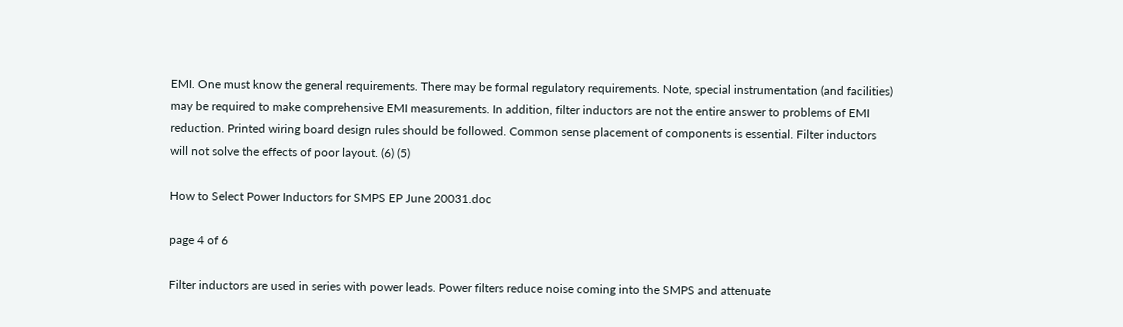EMI. One must know the general requirements. There may be formal regulatory requirements. Note, special instrumentation (and facilities) may be required to make comprehensive EMI measurements. In addition, filter inductors are not the entire answer to problems of EMI reduction. Printed wiring board design rules should be followed. Common sense placement of components is essential. Filter inductors will not solve the effects of poor layout. (6) (5)

How to Select Power Inductors for SMPS EP June 20031.doc

page 4 of 6

Filter inductors are used in series with power leads. Power filters reduce noise coming into the SMPS and attenuate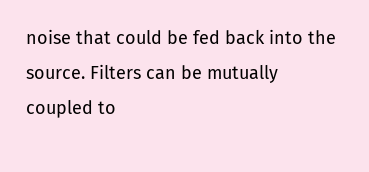noise that could be fed back into the source. Filters can be mutually coupled to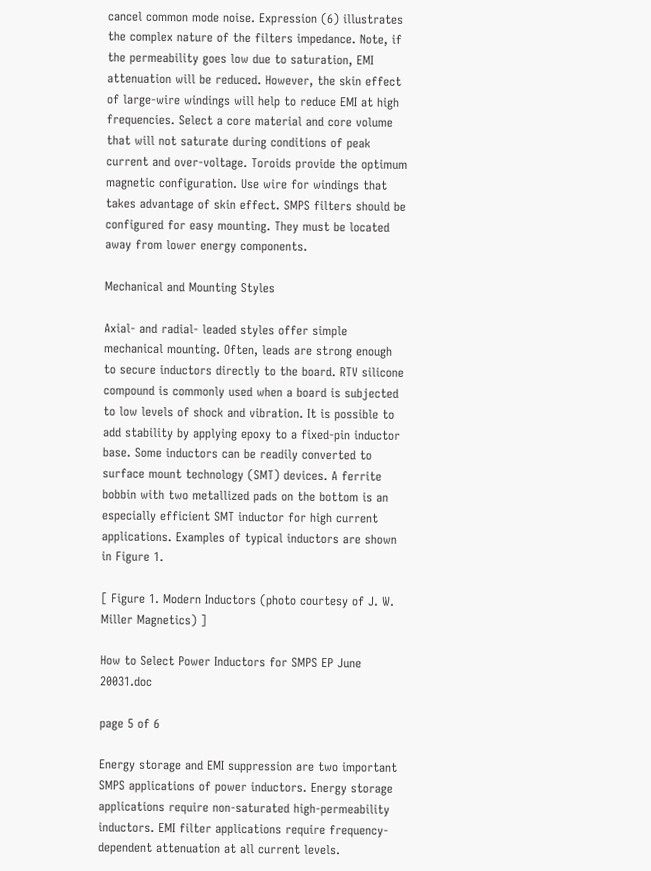cancel common mode noise. Expression (6) illustrates the complex nature of the filters impedance. Note, if the permeability goes low due to saturation, EMI attenuation will be reduced. However, the skin effect of large-wire windings will help to reduce EMI at high frequencies. Select a core material and core volume that will not saturate during conditions of peak current and over-voltage. Toroids provide the optimum magnetic configuration. Use wire for windings that takes advantage of skin effect. SMPS filters should be configured for easy mounting. They must be located away from lower energy components.

Mechanical and Mounting Styles

Axial- and radial- leaded styles offer simple mechanical mounting. Often, leads are strong enough to secure inductors directly to the board. RTV silicone compound is commonly used when a board is subjected to low levels of shock and vibration. It is possible to add stability by applying epoxy to a fixed-pin inductor base. Some inductors can be readily converted to surface mount technology (SMT) devices. A ferrite bobbin with two metallized pads on the bottom is an especially efficient SMT inductor for high current applications. Examples of typical inductors are shown in Figure 1.

[ Figure 1. Modern Inductors (photo courtesy of J. W. Miller Magnetics) ]

How to Select Power Inductors for SMPS EP June 20031.doc

page 5 of 6

Energy storage and EMI suppression are two important SMPS applications of power inductors. Energy storage applications require non-saturated high-permeability inductors. EMI filter applications require frequency-dependent attenuation at all current levels.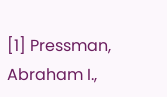[1] Pressman, Abraham I.,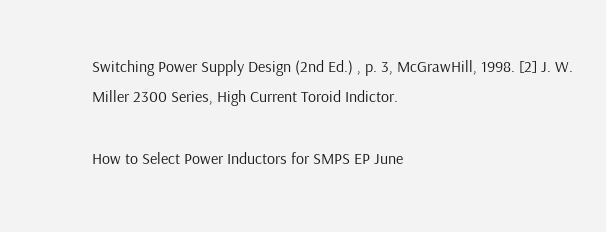Switching Power Supply Design (2nd Ed.) , p. 3, McGrawHill, 1998. [2] J. W. Miller 2300 Series, High Current Toroid Indictor.

How to Select Power Inductors for SMPS EP June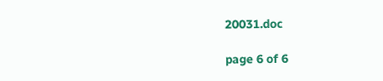20031.doc

page 6 of 6